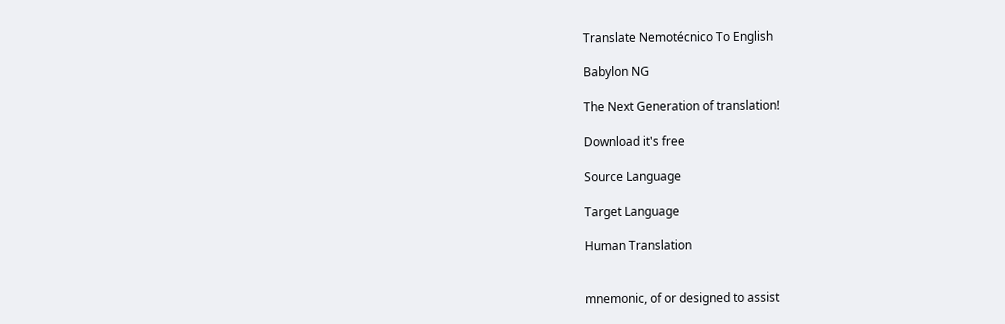Translate Nemotécnico To English

Babylon NG

The Next Generation of translation!

Download it's free

Source Language

Target Language

Human Translation


mnemonic, of or designed to assist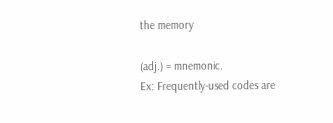the memory

(adj.) = mnemonic.
Ex: Frequently-used codes are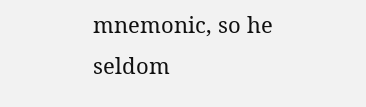mnemonic, so he seldom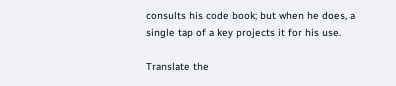consults his code book; but when he does, a single tap of a key projects it for his use.

Translate the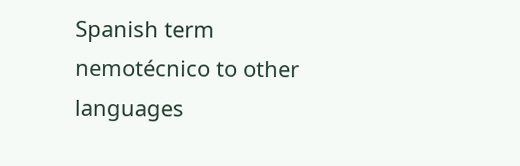Spanish term nemotécnico to other languages